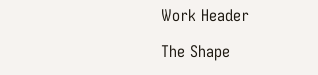Work Header

The Shape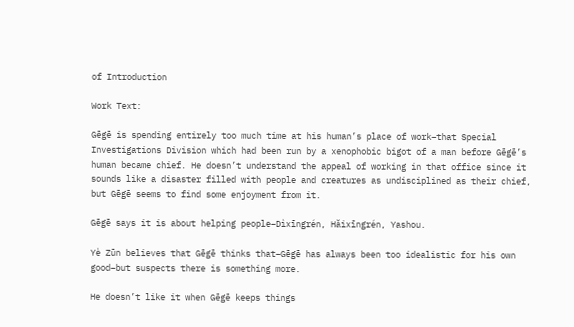of Introduction

Work Text:

Gēgē is spending entirely too much time at his human’s place of work–that Special Investigations Division which had been run by a xenophobic bigot of a man before Gēgē’s human became chief. He doesn’t understand the appeal of working in that office since it sounds like a disaster filled with people and creatures as undisciplined as their chief, but Gēgē seems to find some enjoyment from it.

Gēgē says it is about helping people–Dìxīngrén, Hǎixīngrén, Yashou.

Yè Zūn believes that Gēgē thinks that–Gēgē has always been too idealistic for his own good–but suspects there is something more.

He doesn’t like it when Gēgē keeps things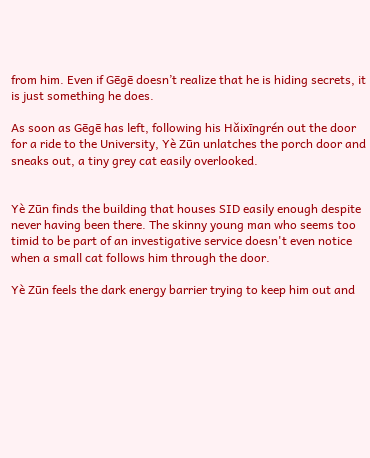from him. Even if Gēgē doesn’t realize that he is hiding secrets, it is just something he does.

As soon as Gēgē has left, following his Hǎixīngrén out the door for a ride to the University, Yè Zūn unlatches the porch door and sneaks out, a tiny grey cat easily overlooked.


Yè Zūn finds the building that houses SID easily enough despite never having been there. The skinny young man who seems too timid to be part of an investigative service doesn't even notice when a small cat follows him through the door.

Yè Zūn feels the dark energy barrier trying to keep him out and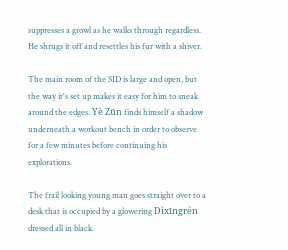suppresses a growl as he walks through regardless. He shrugs it off and resettles his fur with a shiver.

The main room of the SID is large and open, but the way it's set up makes it easy for him to sneak around the edges. Yè Zūn finds himself a shadow underneath a workout bench in order to observe for a few minutes before continuing his explorations.

The frail looking young man goes straight over to a desk that is occupied by a glowering Dìxīngrén dressed all in black.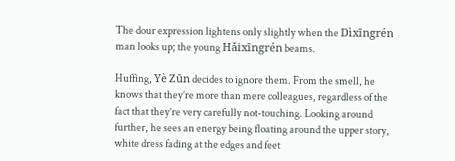The dour expression lightens only slightly when the Dìxīngrén man looks up; the young Hǎixīngrén beams.

Huffing, Yè Zūn decides to ignore them. From the smell, he knows that they’re more than mere colleagues, regardless of the fact that they’re very carefully not-touching. Looking around further, he sees an energy being floating around the upper story, white dress fading at the edges and feet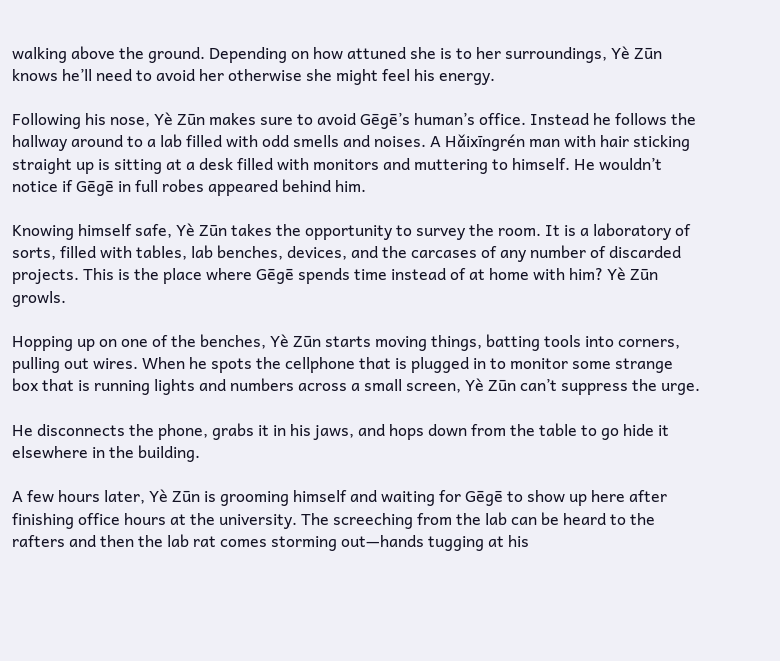walking above the ground. Depending on how attuned she is to her surroundings, Yè Zūn knows he’ll need to avoid her otherwise she might feel his energy.

Following his nose, Yè Zūn makes sure to avoid Gēgē’s human’s office. Instead he follows the hallway around to a lab filled with odd smells and noises. A Hǎixīngrén man with hair sticking straight up is sitting at a desk filled with monitors and muttering to himself. He wouldn’t notice if Gēgē in full robes appeared behind him.

Knowing himself safe, Yè Zūn takes the opportunity to survey the room. It is a laboratory of sorts, filled with tables, lab benches, devices, and the carcases of any number of discarded projects. This is the place where Gēgē spends time instead of at home with him? Yè Zūn growls.

Hopping up on one of the benches, Yè Zūn starts moving things, batting tools into corners, pulling out wires. When he spots the cellphone that is plugged in to monitor some strange box that is running lights and numbers across a small screen, Yè Zūn can’t suppress the urge.

He disconnects the phone, grabs it in his jaws, and hops down from the table to go hide it elsewhere in the building.

A few hours later, Yè Zūn is grooming himself and waiting for Gēgē to show up here after finishing office hours at the university. The screeching from the lab can be heard to the rafters and then the lab rat comes storming out—hands tugging at his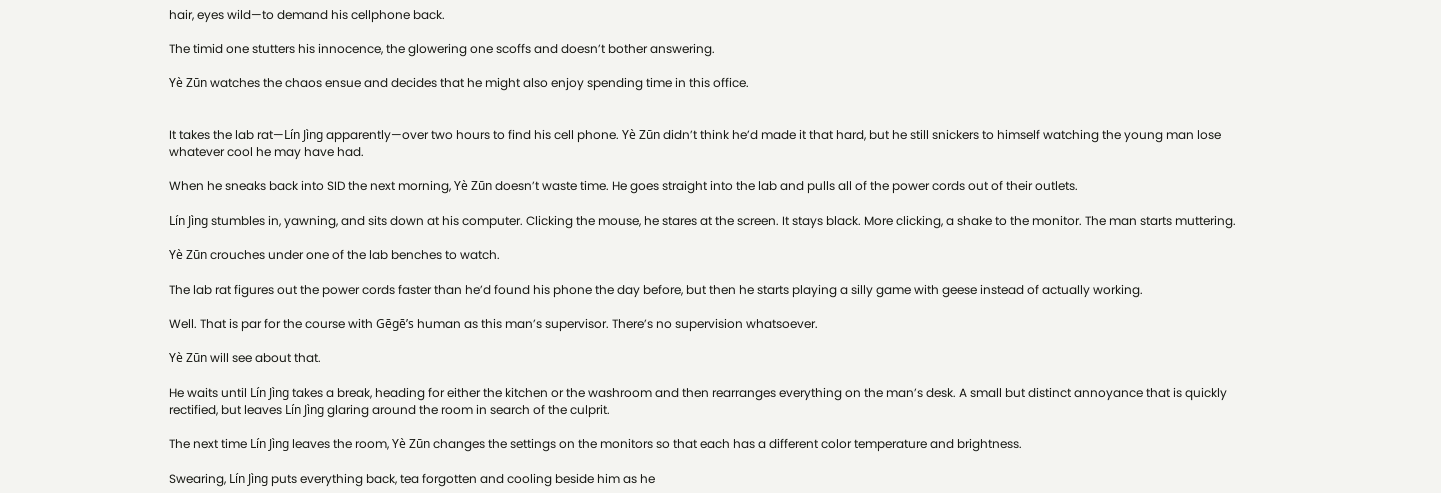hair, eyes wild—to demand his cellphone back.

The timid one stutters his innocence, the glowering one scoffs and doesn’t bother answering.

Yè Zūn watches the chaos ensue and decides that he might also enjoy spending time in this office.


It takes the lab rat—Lín Jìng apparently—over two hours to find his cell phone. Yè Zūn didn’t think he’d made it that hard, but he still snickers to himself watching the young man lose whatever cool he may have had.

When he sneaks back into SID the next morning, Yè Zūn doesn’t waste time. He goes straight into the lab and pulls all of the power cords out of their outlets.

Lín Jìng stumbles in, yawning, and sits down at his computer. Clicking the mouse, he stares at the screen. It stays black. More clicking, a shake to the monitor. The man starts muttering.

Yè Zūn crouches under one of the lab benches to watch.

The lab rat figures out the power cords faster than he’d found his phone the day before, but then he starts playing a silly game with geese instead of actually working.

Well. That is par for the course with Gēgē’s human as this man’s supervisor. There’s no supervision whatsoever.

Yè Zūn will see about that.

He waits until Lín Jìng takes a break, heading for either the kitchen or the washroom and then rearranges everything on the man’s desk. A small but distinct annoyance that is quickly rectified, but leaves Lín Jìng glaring around the room in search of the culprit.

The next time Lín Jìng leaves the room, Yè Zūn changes the settings on the monitors so that each has a different color temperature and brightness.

Swearing, Lín Jìng puts everything back, tea forgotten and cooling beside him as he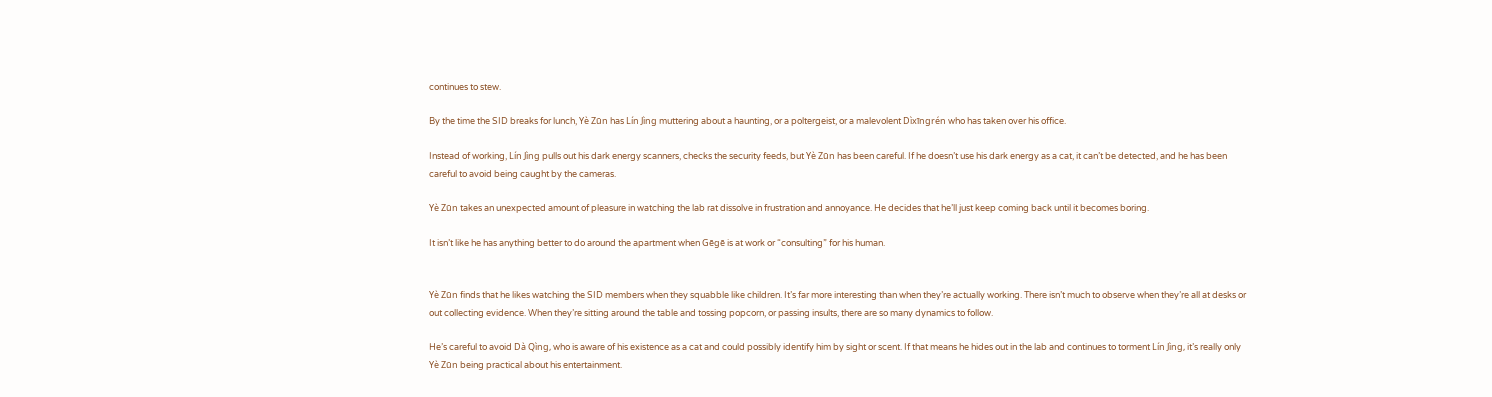continues to stew.

By the time the SID breaks for lunch, Yè Zūn has Lín Jìng muttering about a haunting, or a poltergeist, or a malevolent Dìxīngrén who has taken over his office.

Instead of working, Lín Jìng pulls out his dark energy scanners, checks the security feeds, but Yè Zūn has been careful. If he doesn’t use his dark energy as a cat, it can’t be detected, and he has been careful to avoid being caught by the cameras.

Yè Zūn takes an unexpected amount of pleasure in watching the lab rat dissolve in frustration and annoyance. He decides that he’ll just keep coming back until it becomes boring.

It isn’t like he has anything better to do around the apartment when Gēgē is at work or “consulting” for his human.


Yè Zūn finds that he likes watching the SID members when they squabble like children. It’s far more interesting than when they’re actually working. There isn’t much to observe when they’re all at desks or out collecting evidence. When they’re sitting around the table and tossing popcorn, or passing insults, there are so many dynamics to follow.

He’s careful to avoid Dà Qìng, who is aware of his existence as a cat and could possibly identify him by sight or scent. If that means he hides out in the lab and continues to torment Lín Jìng, it’s really only Yè Zūn being practical about his entertainment.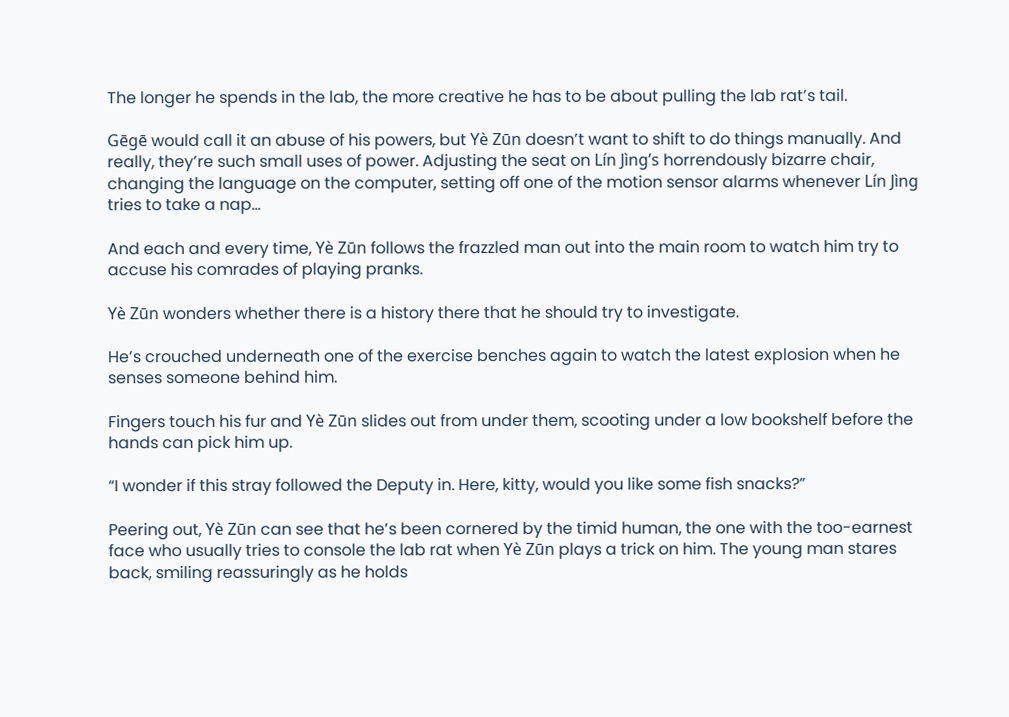The longer he spends in the lab, the more creative he has to be about pulling the lab rat’s tail.

Gēgē would call it an abuse of his powers, but Yè Zūn doesn’t want to shift to do things manually. And really, they’re such small uses of power. Adjusting the seat on Lín Jìng’s horrendously bizarre chair, changing the language on the computer, setting off one of the motion sensor alarms whenever Lín Jìng tries to take a nap…

And each and every time, Yè Zūn follows the frazzled man out into the main room to watch him try to accuse his comrades of playing pranks.

Yè Zūn wonders whether there is a history there that he should try to investigate.

He’s crouched underneath one of the exercise benches again to watch the latest explosion when he senses someone behind him.

Fingers touch his fur and Yè Zūn slides out from under them, scooting under a low bookshelf before the hands can pick him up.

“I wonder if this stray followed the Deputy in. Here, kitty, would you like some fish snacks?”

Peering out, Yè Zūn can see that he’s been cornered by the timid human, the one with the too-earnest face who usually tries to console the lab rat when Yè Zūn plays a trick on him. The young man stares back, smiling reassuringly as he holds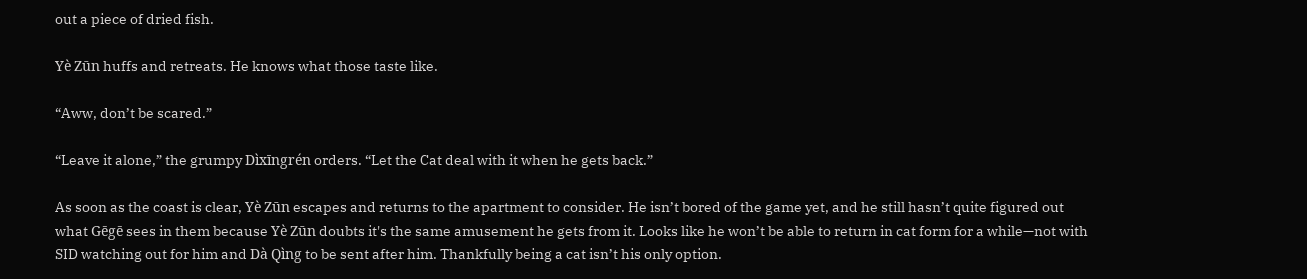out a piece of dried fish.

Yè Zūn huffs and retreats. He knows what those taste like.

“Aww, don’t be scared.”

“Leave it alone,” the grumpy Dìxīngrén orders. “Let the Cat deal with it when he gets back.”

As soon as the coast is clear, Yè Zūn escapes and returns to the apartment to consider. He isn’t bored of the game yet, and he still hasn’t quite figured out what Gēgē sees in them because Yè Zūn doubts it's the same amusement he gets from it. Looks like he won’t be able to return in cat form for a while—not with SID watching out for him and Dà Qìng to be sent after him. Thankfully being a cat isn’t his only option.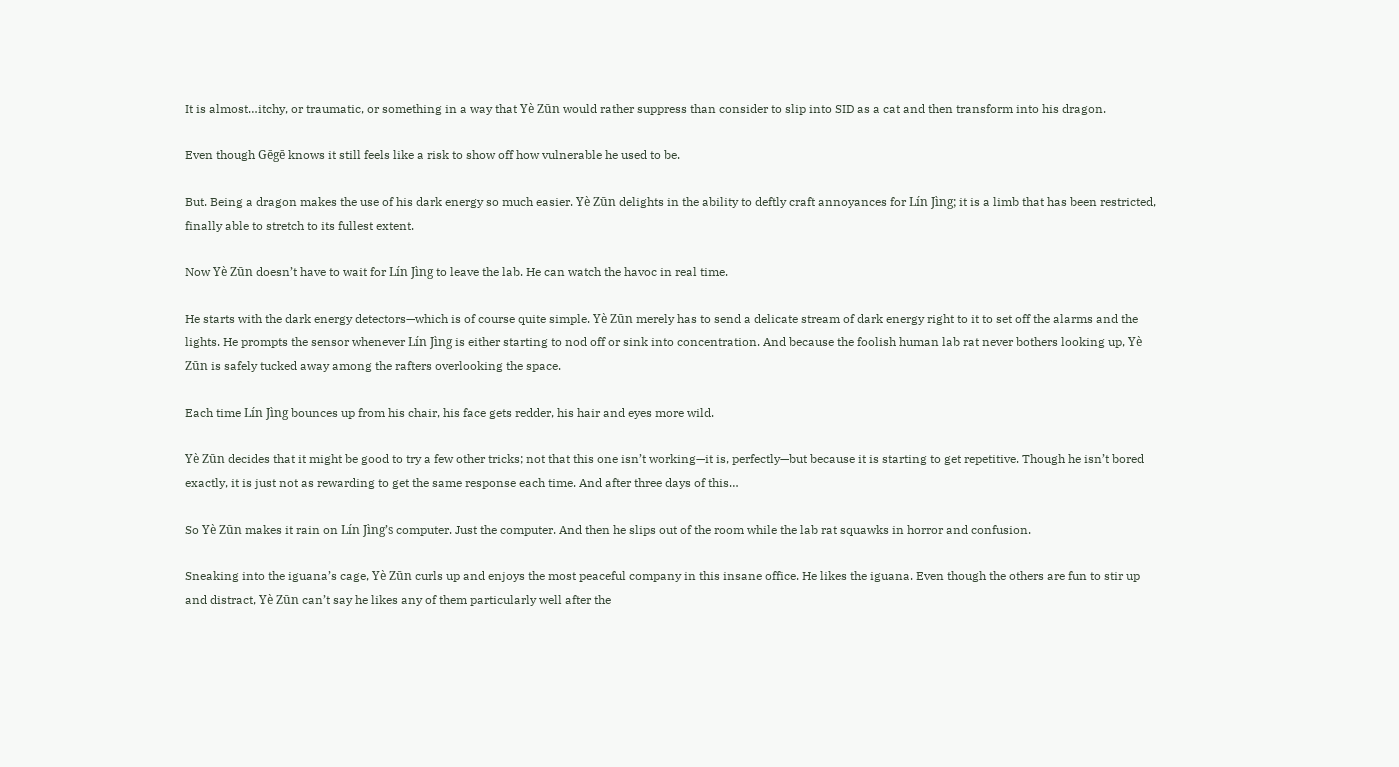It is almost…itchy, or traumatic, or something in a way that Yè Zūn would rather suppress than consider to slip into SID as a cat and then transform into his dragon.

Even though Gēgē knows it still feels like a risk to show off how vulnerable he used to be.

But. Being a dragon makes the use of his dark energy so much easier. Yè Zūn delights in the ability to deftly craft annoyances for Lín Jìng; it is a limb that has been restricted, finally able to stretch to its fullest extent.

Now Yè Zūn doesn’t have to wait for Lín Jìng to leave the lab. He can watch the havoc in real time.

He starts with the dark energy detectors—which is of course quite simple. Yè Zūn merely has to send a delicate stream of dark energy right to it to set off the alarms and the lights. He prompts the sensor whenever Lín Jìng is either starting to nod off or sink into concentration. And because the foolish human lab rat never bothers looking up, Yè Zūn is safely tucked away among the rafters overlooking the space.

Each time Lín Jìng bounces up from his chair, his face gets redder, his hair and eyes more wild.

Yè Zūn decides that it might be good to try a few other tricks; not that this one isn’t working—it is, perfectly—but because it is starting to get repetitive. Though he isn’t bored exactly, it is just not as rewarding to get the same response each time. And after three days of this…

So Yè Zūn makes it rain on Lín Jìng’s computer. Just the computer. And then he slips out of the room while the lab rat squawks in horror and confusion.

Sneaking into the iguana’s cage, Yè Zūn curls up and enjoys the most peaceful company in this insane office. He likes the iguana. Even though the others are fun to stir up and distract, Yè Zūn can’t say he likes any of them particularly well after the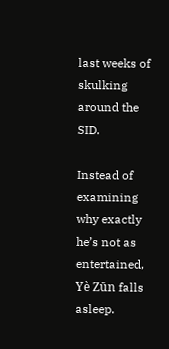last weeks of skulking around the SID.

Instead of examining why exactly he’s not as entertained, Yè Zūn falls asleep.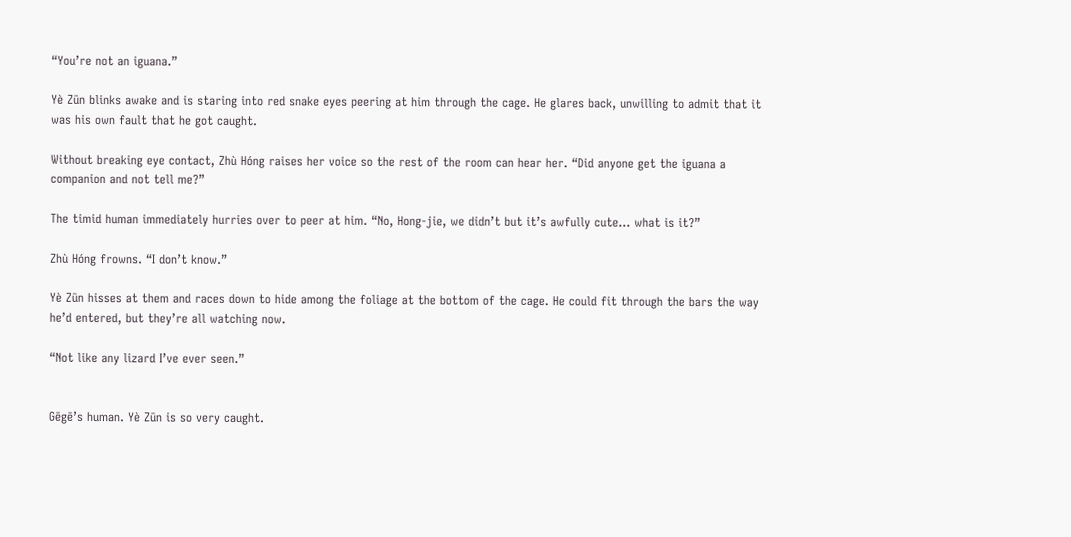“You’re not an iguana.”

Yè Zūn blinks awake and is staring into red snake eyes peering at him through the cage. He glares back, unwilling to admit that it was his own fault that he got caught.

Without breaking eye contact, Zhù Hóng raises her voice so the rest of the room can hear her. “Did anyone get the iguana a companion and not tell me?”

The timid human immediately hurries over to peer at him. “No, Hong-jie, we didn’t but it’s awfully cute… what is it?”

Zhù Hóng frowns. “I don’t know.”

Yè Zūn hisses at them and races down to hide among the foliage at the bottom of the cage. He could fit through the bars the way he’d entered, but they’re all watching now.

“Not like any lizard I’ve ever seen.”


Gēgē’s human. Yè Zūn is so very caught.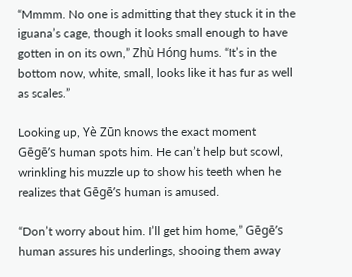“Mmmm. No one is admitting that they stuck it in the iguana’s cage, though it looks small enough to have gotten in on its own,” Zhù Hóng hums. “It’s in the bottom now, white, small, looks like it has fur as well as scales.”

Looking up, Yè Zūn knows the exact moment Gēgē’s human spots him. He can’t help but scowl, wrinkling his muzzle up to show his teeth when he realizes that Gēgē’s human is amused.

“Don’t worry about him. I’ll get him home,” Gēgē’s human assures his underlings, shooing them away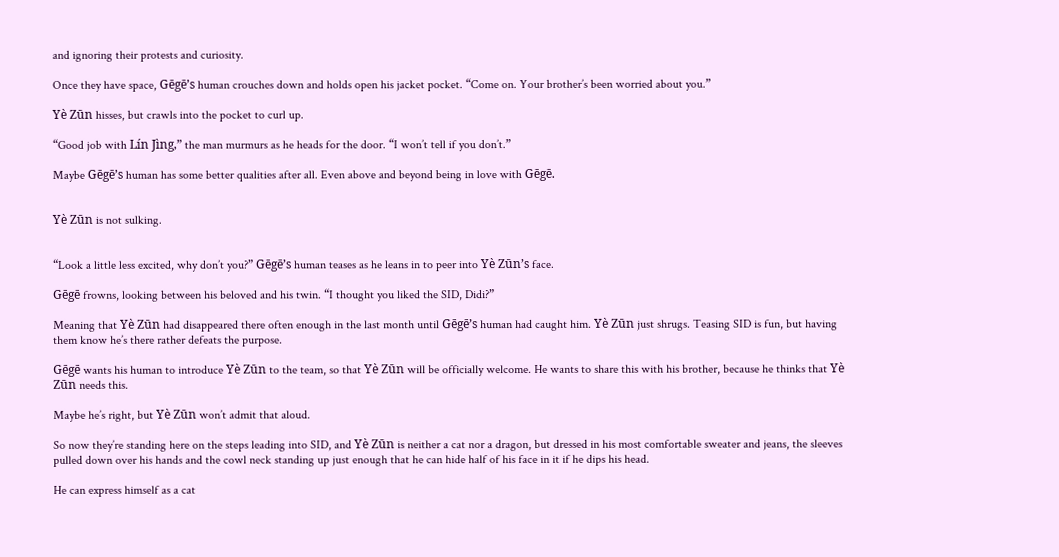and ignoring their protests and curiosity.

Once they have space, Gēgē’s human crouches down and holds open his jacket pocket. “Come on. Your brother’s been worried about you.”

Yè Zūn hisses, but crawls into the pocket to curl up.

“Good job with Lín Jìng,” the man murmurs as he heads for the door. “I won’t tell if you don’t.”

Maybe Gēgē’s human has some better qualities after all. Even above and beyond being in love with Gēgē.


Yè Zūn is not sulking.


“Look a little less excited, why don’t you?” Gēgē’s human teases as he leans in to peer into Yè Zūn’s face.

Gēgē frowns, looking between his beloved and his twin. “I thought you liked the SID, Didi?”

Meaning that Yè Zūn had disappeared there often enough in the last month until Gēgē’s human had caught him. Yè Zūn just shrugs. Teasing SID is fun, but having them know he’s there rather defeats the purpose.

Gēgē wants his human to introduce Yè Zūn to the team, so that Yè Zūn will be officially welcome. He wants to share this with his brother, because he thinks that Yè Zūn needs this.

Maybe he’s right, but Yè Zūn won’t admit that aloud.

So now they’re standing here on the steps leading into SID, and Yè Zūn is neither a cat nor a dragon, but dressed in his most comfortable sweater and jeans, the sleeves pulled down over his hands and the cowl neck standing up just enough that he can hide half of his face in it if he dips his head.

He can express himself as a cat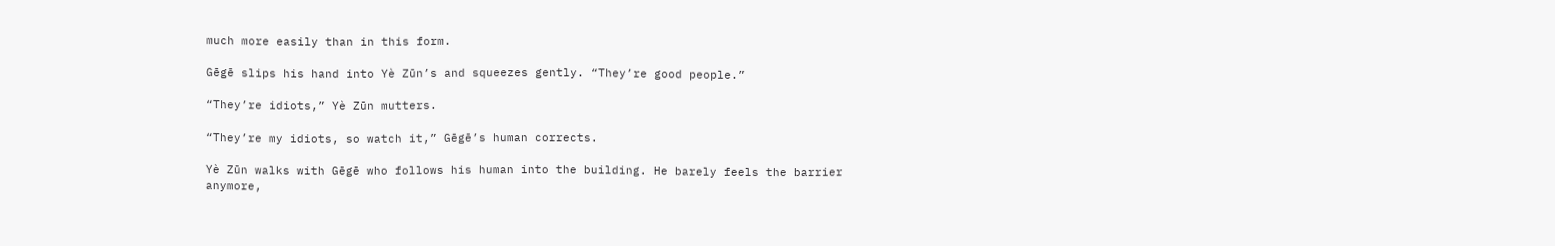much more easily than in this form.

Gēgē slips his hand into Yè Zūn’s and squeezes gently. “They’re good people.”

“They’re idiots,” Yè Zūn mutters.

“They’re my idiots, so watch it,” Gēgē’s human corrects.

Yè Zūn walks with Gēgē who follows his human into the building. He barely feels the barrier anymore,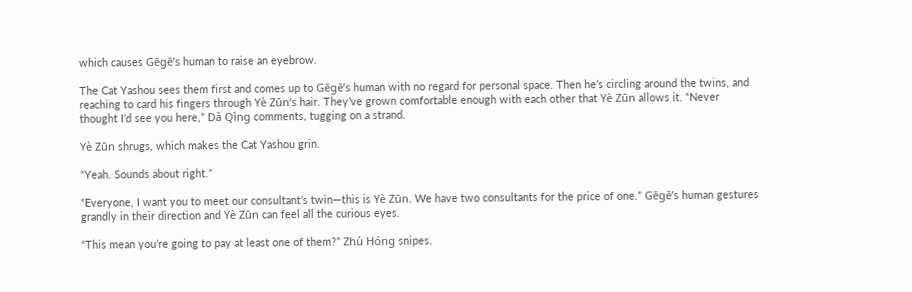which causes Gēgē’s human to raise an eyebrow.

The Cat Yashou sees them first and comes up to Gēgē’s human with no regard for personal space. Then he’s circling around the twins, and reaching to card his fingers through Yè Zūn’s hair. They’ve grown comfortable enough with each other that Yè Zūn allows it. “Never thought I’d see you here,” Dà Qìng comments, tugging on a strand.

Yè Zūn shrugs, which makes the Cat Yashou grin.

“Yeah. Sounds about right.”

“Everyone, I want you to meet our consultant’s twin—this is Yè Zūn. We have two consultants for the price of one.” Gēgē’s human gestures grandly in their direction and Yè Zūn can feel all the curious eyes.

“This mean you’re going to pay at least one of them?” Zhù Hóng snipes.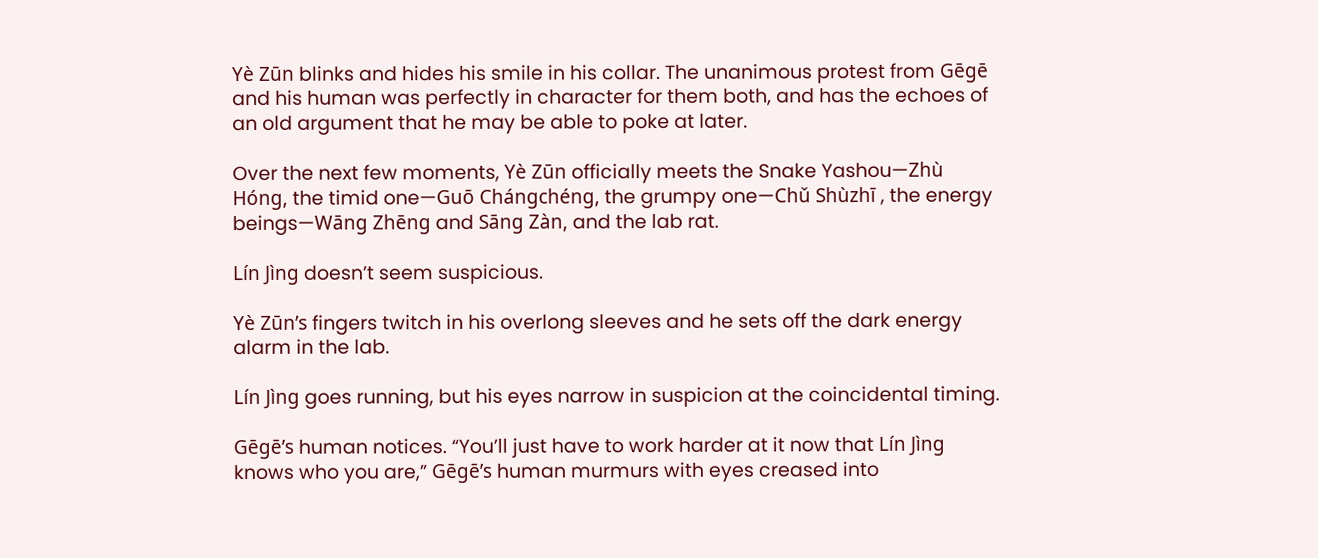Yè Zūn blinks and hides his smile in his collar. The unanimous protest from Gēgē and his human was perfectly in character for them both, and has the echoes of an old argument that he may be able to poke at later.

Over the next few moments, Yè Zūn officially meets the Snake Yashou—Zhù Hóng, the timid one—Guō Chángchéng, the grumpy one—Chǔ Shùzhī , the energy beings—Wāng Zhēng and Sāng Zàn, and the lab rat.

Lín Jìng doesn’t seem suspicious.

Yè Zūn’s fingers twitch in his overlong sleeves and he sets off the dark energy alarm in the lab.

Lín Jìng goes running, but his eyes narrow in suspicion at the coincidental timing.

Gēgē’s human notices. “You’ll just have to work harder at it now that Lín Jìng knows who you are,” Gēgē’s human murmurs with eyes creased into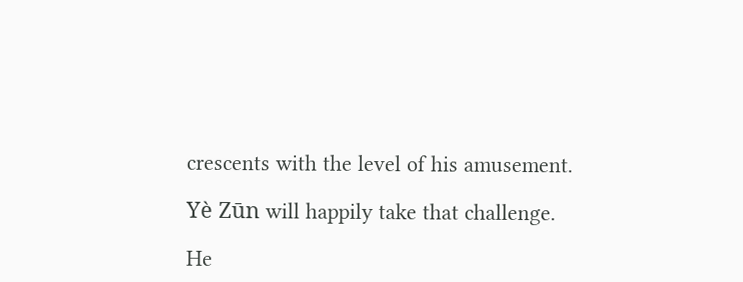crescents with the level of his amusement.

Yè Zūn will happily take that challenge.

He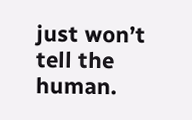just won’t tell the human.